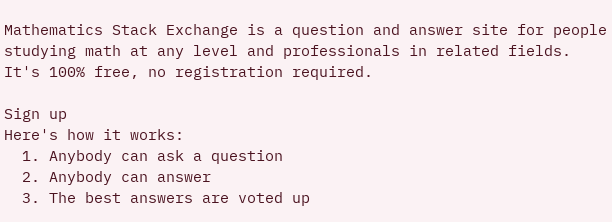Mathematics Stack Exchange is a question and answer site for people studying math at any level and professionals in related fields. It's 100% free, no registration required.

Sign up
Here's how it works:
  1. Anybody can ask a question
  2. Anybody can answer
  3. The best answers are voted up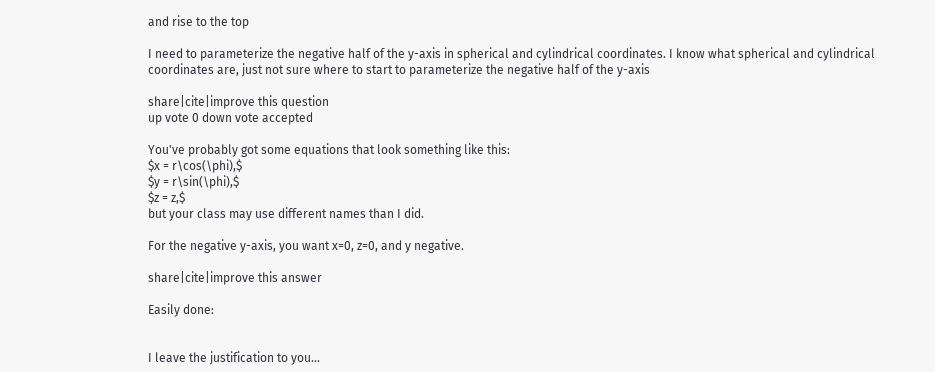and rise to the top

I need to parameterize the negative half of the y-axis in spherical and cylindrical coordinates. I know what spherical and cylindrical coordinates are, just not sure where to start to parameterize the negative half of the y-axis

share|cite|improve this question
up vote 0 down vote accepted

You've probably got some equations that look something like this:
$x = r\cos(\phi),$
$y = r\sin(\phi),$
$z = z,$
but your class may use different names than I did.

For the negative y-axis, you want x=0, z=0, and y negative.

share|cite|improve this answer

Easily done:


I leave the justification to you...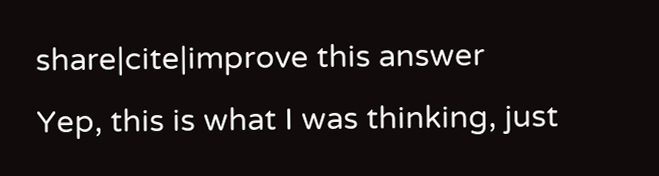share|cite|improve this answer
Yep, this is what I was thinking, just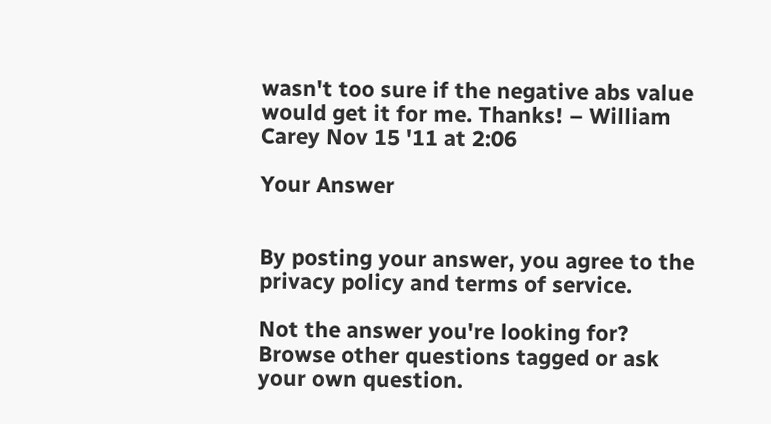wasn't too sure if the negative abs value would get it for me. Thanks! – William Carey Nov 15 '11 at 2:06

Your Answer


By posting your answer, you agree to the privacy policy and terms of service.

Not the answer you're looking for? Browse other questions tagged or ask your own question.